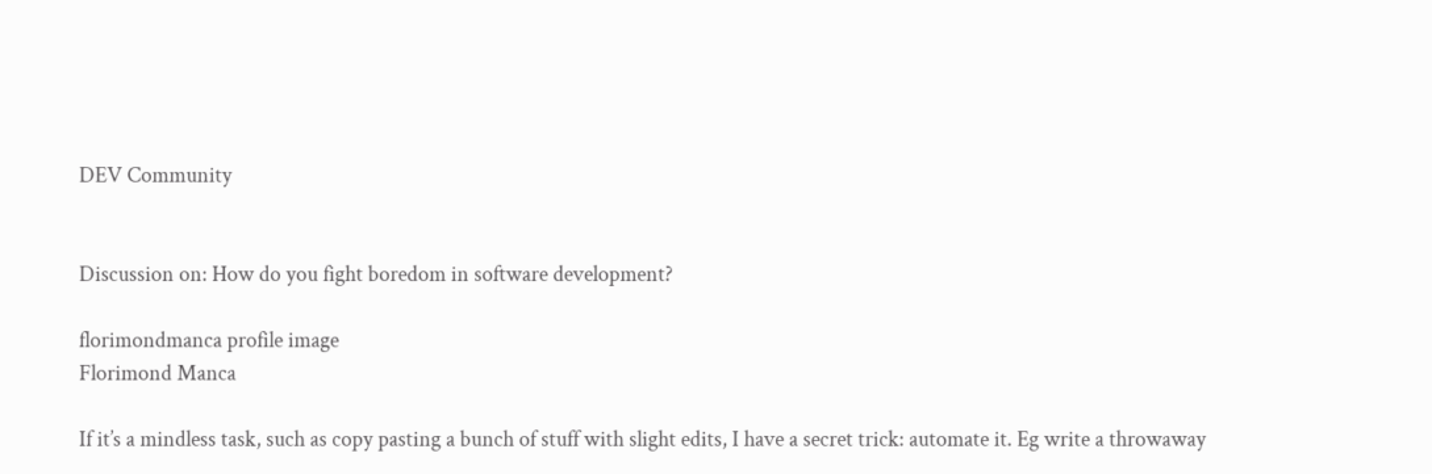DEV Community


Discussion on: How do you fight boredom in software development?

florimondmanca profile image
Florimond Manca

If it’s a mindless task, such as copy pasting a bunch of stuff with slight edits, I have a secret trick: automate it. Eg write a throwaway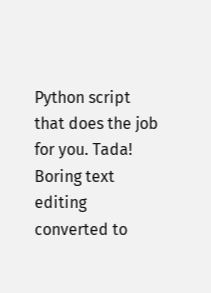Python script that does the job for you. Tada! Boring text editing converted to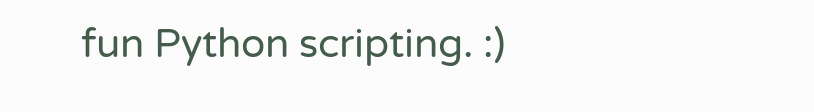fun Python scripting. :)